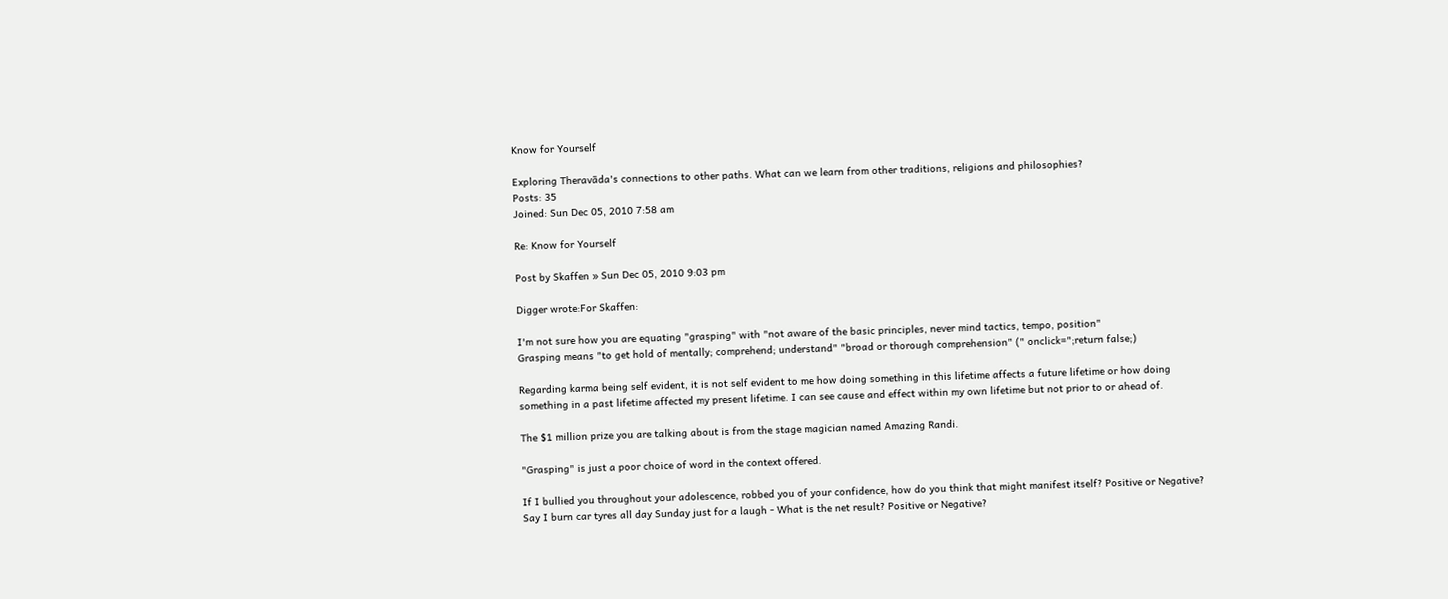Know for Yourself

Exploring Theravāda's connections to other paths. What can we learn from other traditions, religions and philosophies?
Posts: 35
Joined: Sun Dec 05, 2010 7:58 am

Re: Know for Yourself

Post by Skaffen » Sun Dec 05, 2010 9:03 pm

Digger wrote:For Skaffen:

I'm not sure how you are equating "grasping" with "not aware of the basic principles, never mind tactics, tempo, position"
Grasping means "to get hold of mentally; comprehend; understand" "broad or thorough comprehension" (" onclick=";return false;)

Regarding karma being self evident, it is not self evident to me how doing something in this lifetime affects a future lifetime or how doing something in a past lifetime affected my present lifetime. I can see cause and effect within my own lifetime but not prior to or ahead of.

The $1 million prize you are talking about is from the stage magician named Amazing Randi.

"Grasping" is just a poor choice of word in the context offered.

If I bullied you throughout your adolescence, robbed you of your confidence, how do you think that might manifest itself? Positive or Negative?
Say I burn car tyres all day Sunday just for a laugh - What is the net result? Positive or Negative?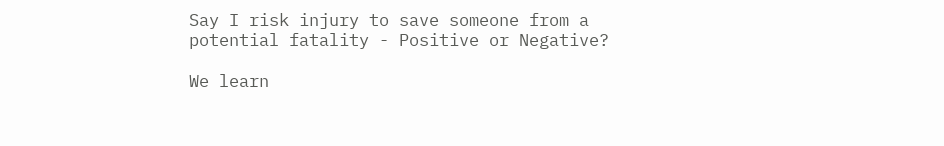Say I risk injury to save someone from a potential fatality - Positive or Negative?

We learn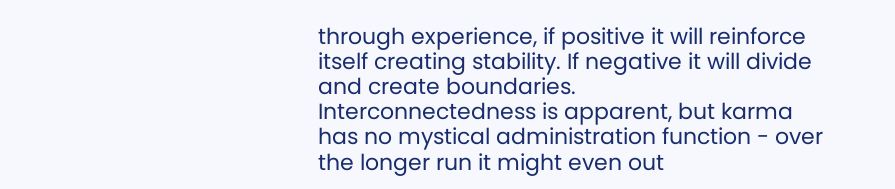through experience, if positive it will reinforce itself creating stability. If negative it will divide and create boundaries.
Interconnectedness is apparent, but karma has no mystical administration function - over the longer run it might even out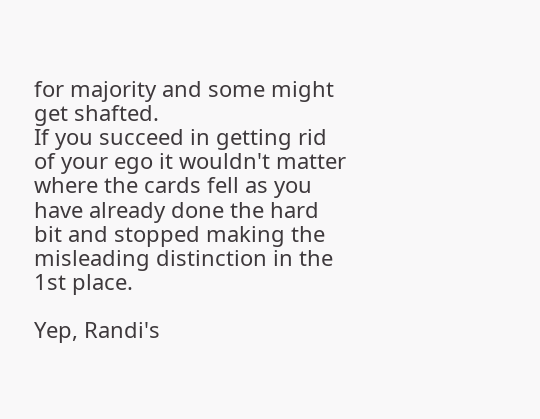for majority and some might get shafted.
If you succeed in getting rid of your ego it wouldn't matter where the cards fell as you have already done the hard bit and stopped making the misleading distinction in the 1st place.

Yep, Randi's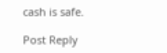cash is safe.

Post Reply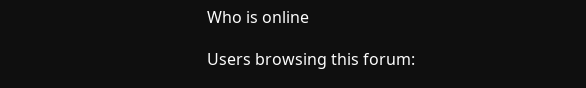Who is online

Users browsing this forum: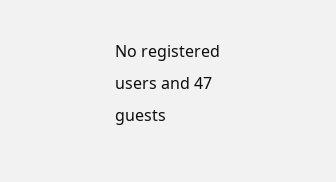No registered users and 47 guests